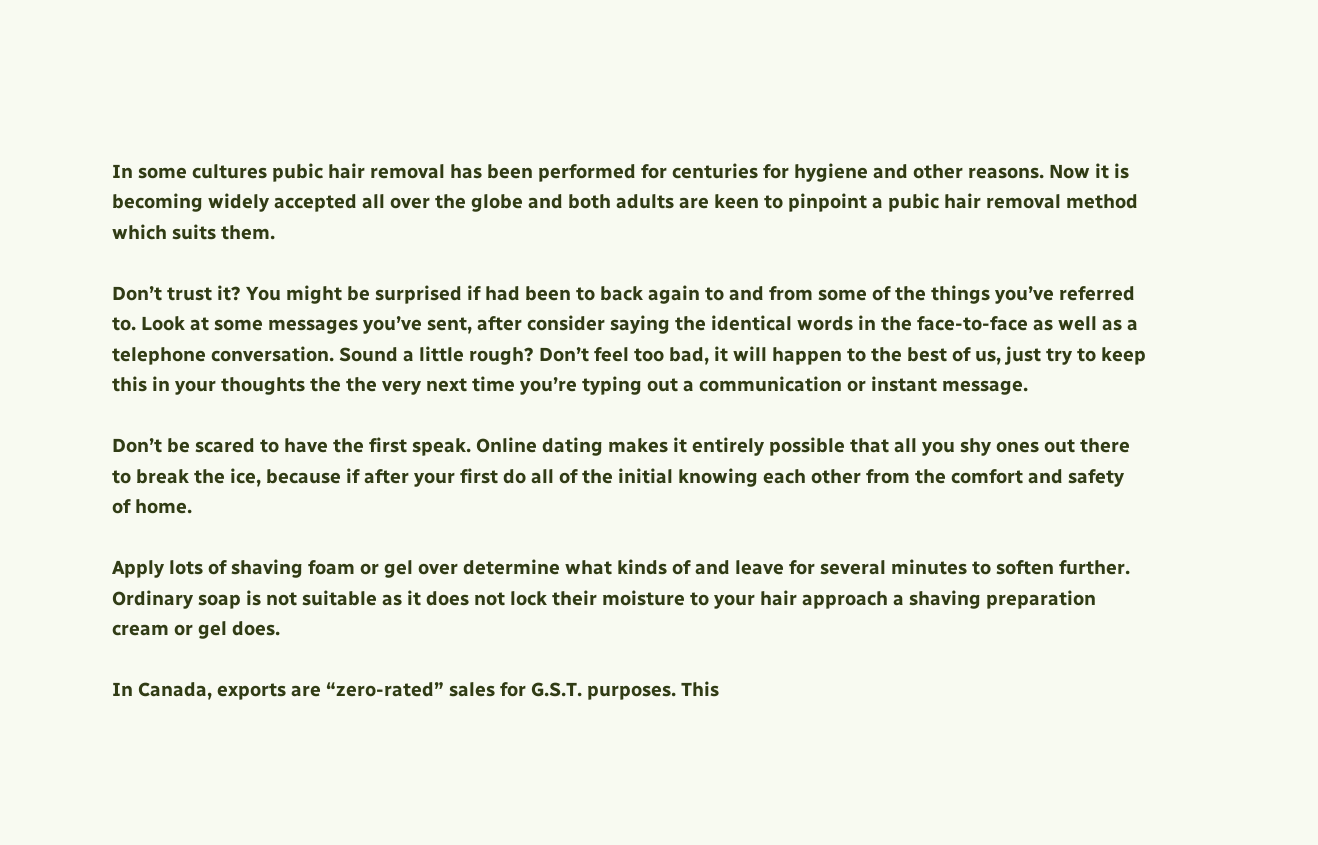In some cultures pubic hair removal has been performed for centuries for hygiene and other reasons. Now it is becoming widely accepted all over the globe and both adults are keen to pinpoint a pubic hair removal method which suits them.

Don’t trust it? You might be surprised if had been to back again to and from some of the things you’ve referred to. Look at some messages you’ve sent, after consider saying the identical words in the face-to-face as well as a telephone conversation. Sound a little rough? Don’t feel too bad, it will happen to the best of us, just try to keep this in your thoughts the the very next time you’re typing out a communication or instant message.

Don’t be scared to have the first speak. Online dating makes it entirely possible that all you shy ones out there to break the ice, because if after your first do all of the initial knowing each other from the comfort and safety of home.

Apply lots of shaving foam or gel over determine what kinds of and leave for several minutes to soften further. Ordinary soap is not suitable as it does not lock their moisture to your hair approach a shaving preparation cream or gel does.

In Canada, exports are “zero-rated” sales for G.S.T. purposes. This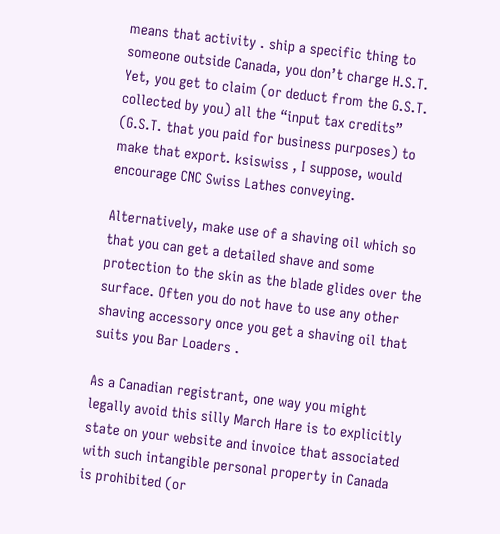means that activity . ship a specific thing to someone outside Canada, you don’t charge H.S.T. Yet, you get to claim (or deduct from the G.S.T. collected by you) all the “input tax credits” (G.S.T. that you paid for business purposes) to make that export. ksiswiss , I suppose, would encourage CNC Swiss Lathes conveying.

Alternatively, make use of a shaving oil which so that you can get a detailed shave and some protection to the skin as the blade glides over the surface. Often you do not have to use any other shaving accessory once you get a shaving oil that suits you Bar Loaders .

As a Canadian registrant, one way you might legally avoid this silly March Hare is to explicitly state on your website and invoice that associated with such intangible personal property in Canada is prohibited (or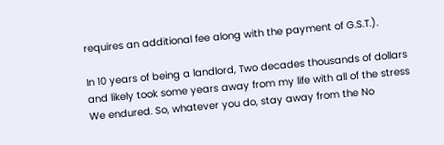requires an additional fee along with the payment of G.S.T.).

In 10 years of being a landlord, Two decades thousands of dollars and likely took some years away from my life with all of the stress We endured. So, whatever you do, stay away from the No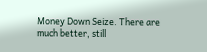Money Down Seize. There are much better, still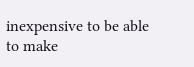inexpensive to be able to make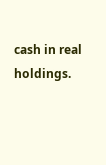cash in real holdings.